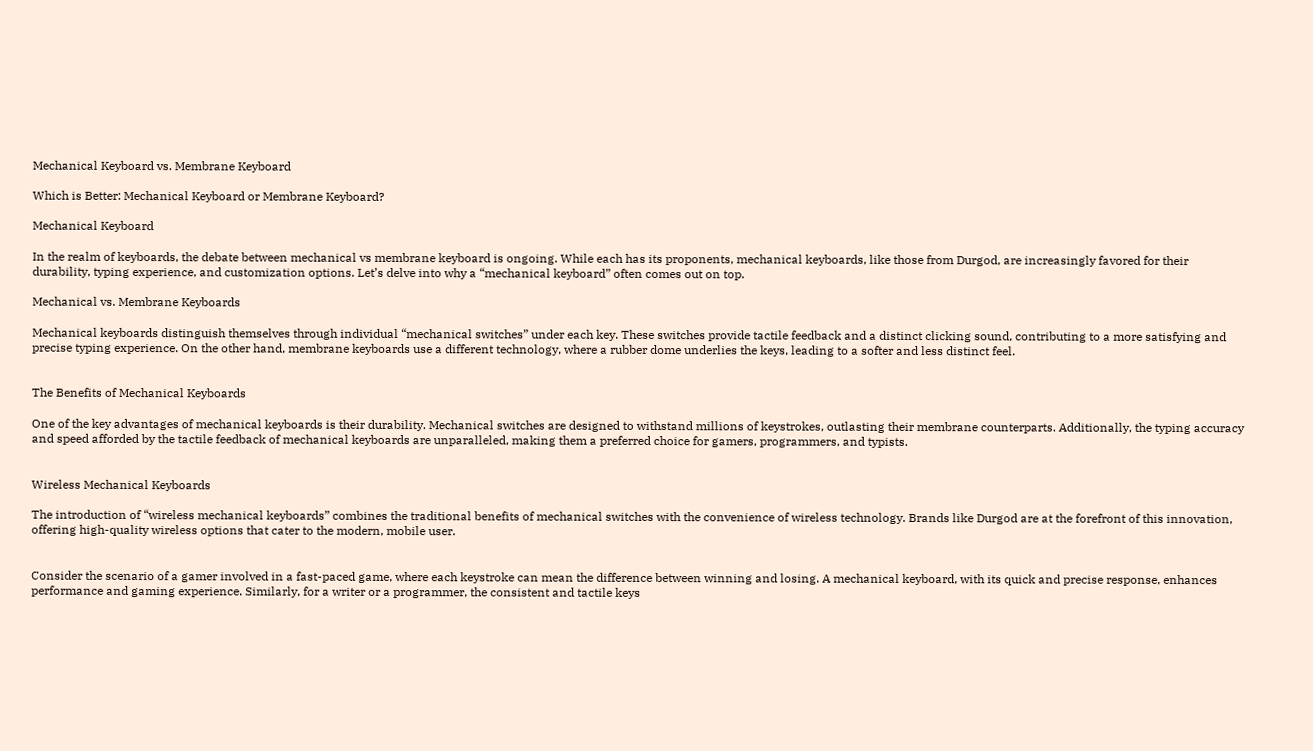Mechanical Keyboard vs. Membrane Keyboard

Which is Better: Mechanical Keyboard or Membrane Keyboard?

Mechanical Keyboard

In the realm of keyboards, the debate between mechanical vs membrane keyboard is ongoing. While each has its proponents, mechanical keyboards, like those from Durgod, are increasingly favored for their durability, typing experience, and customization options. Let’s delve into why a “mechanical keyboard” often comes out on top.

Mechanical vs. Membrane Keyboards

Mechanical keyboards distinguish themselves through individual “mechanical switches” under each key. These switches provide tactile feedback and a distinct clicking sound, contributing to a more satisfying and precise typing experience. On the other hand, membrane keyboards use a different technology, where a rubber dome underlies the keys, leading to a softer and less distinct feel.


The Benefits of Mechanical Keyboards

One of the key advantages of mechanical keyboards is their durability. Mechanical switches are designed to withstand millions of keystrokes, outlasting their membrane counterparts. Additionally, the typing accuracy and speed afforded by the tactile feedback of mechanical keyboards are unparalleled, making them a preferred choice for gamers, programmers, and typists.


Wireless Mechanical Keyboards

The introduction of “wireless mechanical keyboards” combines the traditional benefits of mechanical switches with the convenience of wireless technology. Brands like Durgod are at the forefront of this innovation, offering high-quality wireless options that cater to the modern, mobile user.


Consider the scenario of a gamer involved in a fast-paced game, where each keystroke can mean the difference between winning and losing. A mechanical keyboard, with its quick and precise response, enhances performance and gaming experience. Similarly, for a writer or a programmer, the consistent and tactile keys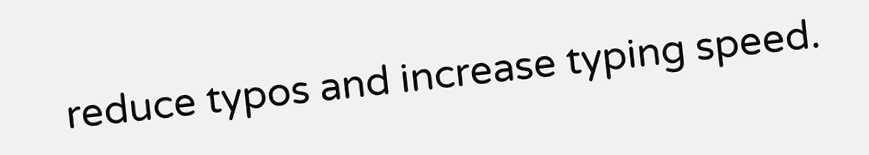reduce typos and increase typing speed.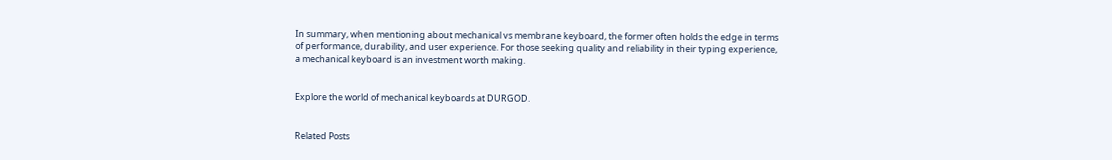In summary, when mentioning about mechanical vs membrane keyboard, the former often holds the edge in terms of performance, durability, and user experience. For those seeking quality and reliability in their typing experience, a mechanical keyboard is an investment worth making.


Explore the world of mechanical keyboards at DURGOD.


Related Posts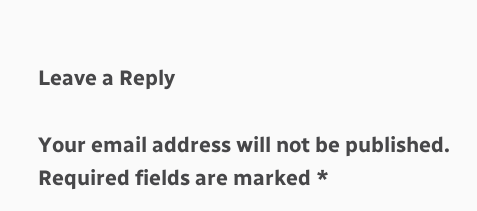Leave a Reply

Your email address will not be published. Required fields are marked *